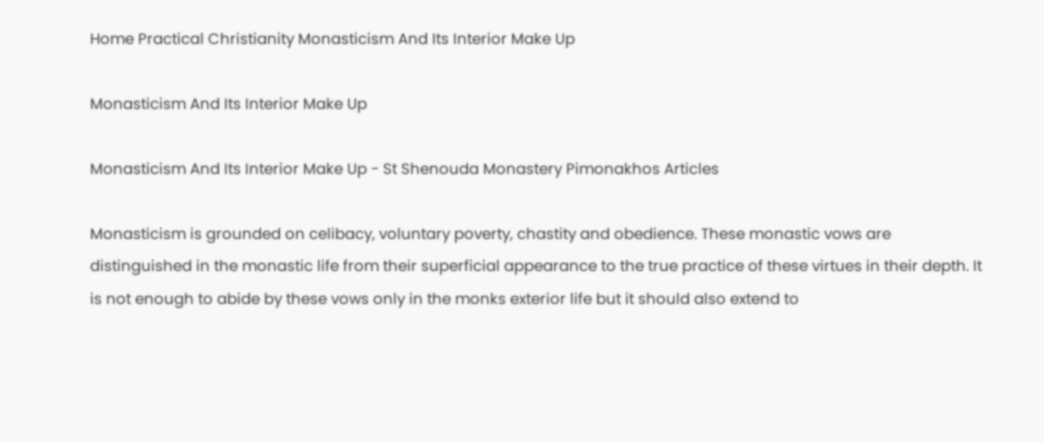Home Practical Christianity Monasticism And Its Interior Make Up

Monasticism And Its Interior Make Up

Monasticism And Its Interior Make Up - St Shenouda Monastery Pimonakhos Articles

Monasticism is grounded on celibacy, voluntary poverty, chastity and obedience. These monastic vows are distinguished in the monastic life from their superficial appearance to the true practice of these virtues in their depth. It is not enough to abide by these vows only in the monks exterior life but it should also extend to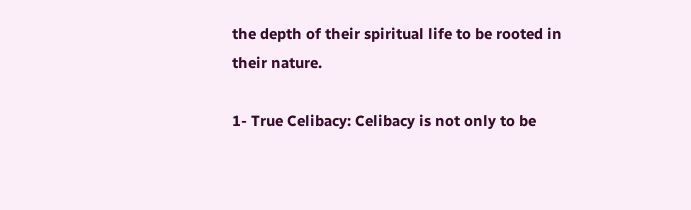the depth of their spiritual life to be rooted in their nature.

1- True Celibacy: Celibacy is not only to be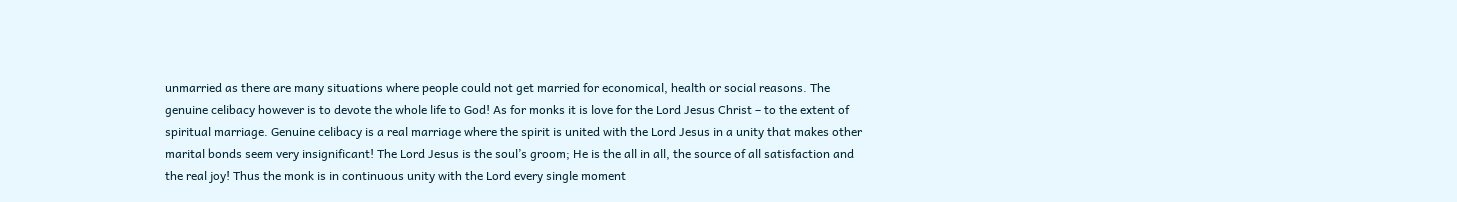unmarried as there are many situations where people could not get married for economical, health or social reasons. The genuine celibacy however is to devote the whole life to God! As for monks it is love for the Lord Jesus Christ – to the extent of spiritual marriage. Genuine celibacy is a real marriage where the spirit is united with the Lord Jesus in a unity that makes other marital bonds seem very insignificant! The Lord Jesus is the soul’s groom; He is the all in all, the source of all satisfaction and the real joy! Thus the monk is in continuous unity with the Lord every single moment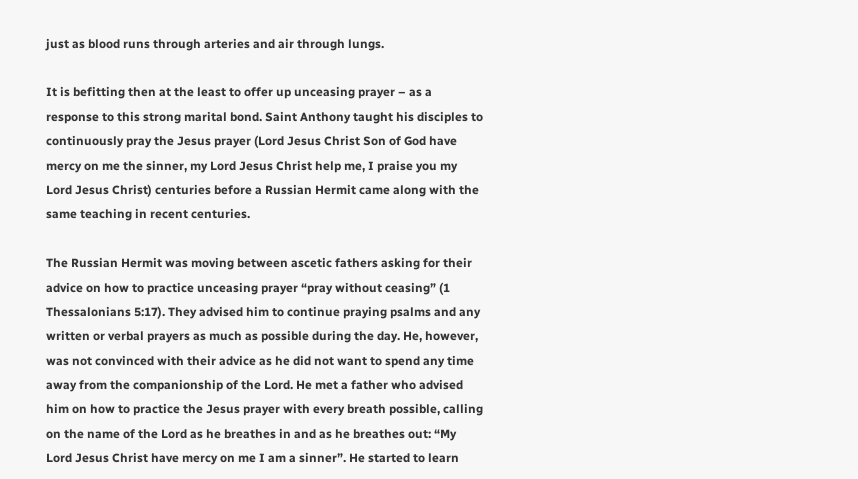just as blood runs through arteries and air through lungs.

It is befitting then at the least to offer up unceasing prayer – as a response to this strong marital bond. Saint Anthony taught his disciples to continuously pray the Jesus prayer (Lord Jesus Christ Son of God have mercy on me the sinner, my Lord Jesus Christ help me, I praise you my Lord Jesus Christ) centuries before a Russian Hermit came along with the same teaching in recent centuries.

The Russian Hermit was moving between ascetic fathers asking for their advice on how to practice unceasing prayer “pray without ceasing” (1 Thessalonians 5:17). They advised him to continue praying psalms and any written or verbal prayers as much as possible during the day. He, however, was not convinced with their advice as he did not want to spend any time away from the companionship of the Lord. He met a father who advised him on how to practice the Jesus prayer with every breath possible, calling on the name of the Lord as he breathes in and as he breathes out: “My Lord Jesus Christ have mercy on me I am a sinner”. He started to learn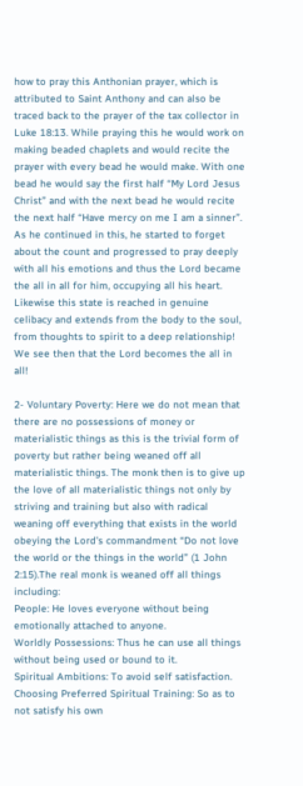how to pray this Anthonian prayer, which is attributed to Saint Anthony and can also be traced back to the prayer of the tax collector in Luke 18:13. While praying this he would work on making beaded chaplets and would recite the prayer with every bead he would make. With one bead he would say the first half “My Lord Jesus Christ” and with the next bead he would recite the next half “Have mercy on me I am a sinner”. As he continued in this, he started to forget about the count and progressed to pray deeply with all his emotions and thus the Lord became the all in all for him, occupying all his heart. Likewise this state is reached in genuine celibacy and extends from the body to the soul, from thoughts to spirit to a deep relationship! We see then that the Lord becomes the all in all!

2- Voluntary Poverty: Here we do not mean that there are no possessions of money or materialistic things as this is the trivial form of poverty but rather being weaned off all materialistic things. The monk then is to give up the love of all materialistic things not only by striving and training but also with radical weaning off everything that exists in the world obeying the Lord’s commandment “Do not love the world or the things in the world” (1 John 2:15).The real monk is weaned off all things including:
People: He loves everyone without being emotionally attached to anyone.
Worldly Possessions: Thus he can use all things without being used or bound to it.
Spiritual Ambitions: To avoid self satisfaction.
Choosing Preferred Spiritual Training: So as to not satisfy his own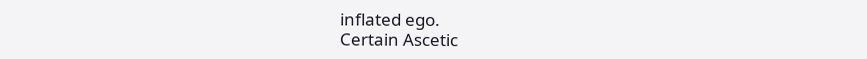inflated ego.
Certain Ascetic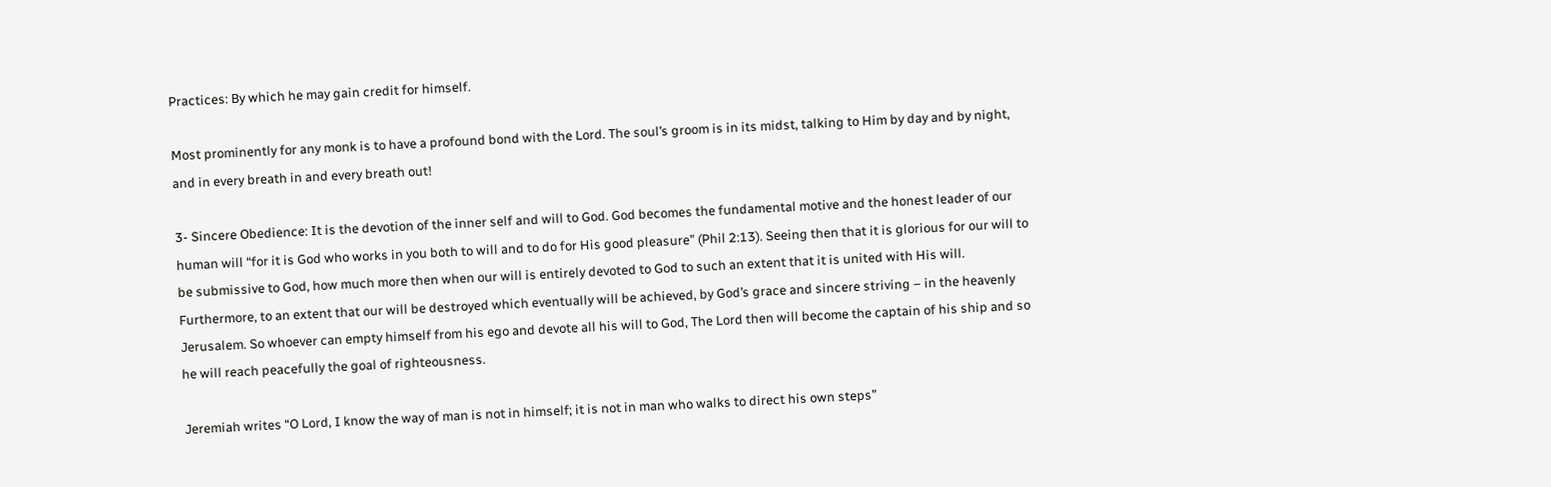Practices: By which he may gain credit for himself.

Most prominently for any monk is to have a profound bond with the Lord. The soul’s groom is in its midst, talking to Him by day and by night, and in every breath in and every breath out!

3- Sincere Obedience: It is the devotion of the inner self and will to God. God becomes the fundamental motive and the honest leader of our human will “for it is God who works in you both to will and to do for His good pleasure” (Phil 2:13). Seeing then that it is glorious for our will to be submissive to God, how much more then when our will is entirely devoted to God to such an extent that it is united with His will. Furthermore, to an extent that our will be destroyed which eventually will be achieved, by God’s grace and sincere striving – in the heavenly Jerusalem. So whoever can empty himself from his ego and devote all his will to God, The Lord then will become the captain of his ship and so he will reach peacefully the goal of righteousness.

Jeremiah writes “O Lord, I know the way of man is not in himself; it is not in man who walks to direct his own steps”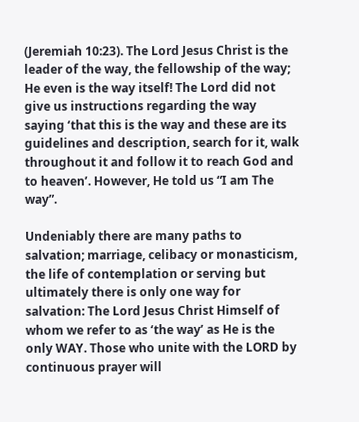(Jeremiah 10:23). The Lord Jesus Christ is the leader of the way, the fellowship of the way; He even is the way itself! The Lord did not give us instructions regarding the way saying ‘that this is the way and these are its guidelines and description, search for it, walk throughout it and follow it to reach God and to heaven’. However, He told us “I am The way”.

Undeniably there are many paths to salvation; marriage, celibacy or monasticism, the life of contemplation or serving but ultimately there is only one way for salvation: The Lord Jesus Christ Himself of whom we refer to as ‘the way’ as He is the only WAY. Those who unite with the LORD by continuous prayer will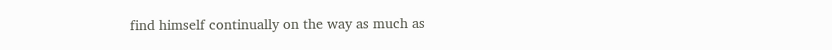find himself continually on the way as much as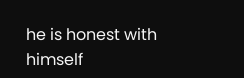he is honest with himself